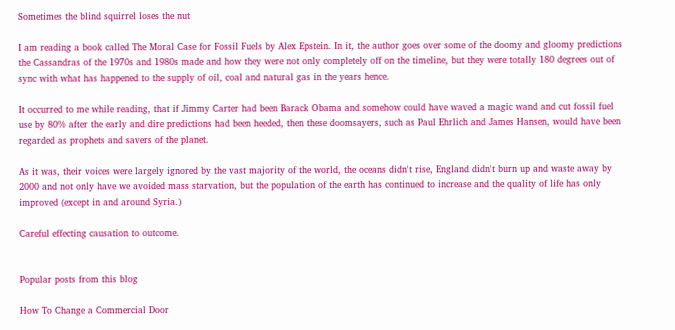Sometimes the blind squirrel loses the nut

I am reading a book called The Moral Case for Fossil Fuels by Alex Epstein. In it, the author goes over some of the doomy and gloomy predictions the Cassandras of the 1970s and 1980s made and how they were not only completely off on the timeline, but they were totally 180 degrees out of sync with what has happened to the supply of oil, coal and natural gas in the years hence.

It occurred to me while reading, that if Jimmy Carter had been Barack Obama and somehow could have waved a magic wand and cut fossil fuel use by 80% after the early and dire predictions had been heeded, then these doomsayers, such as Paul Ehrlich and James Hansen, would have been regarded as prophets and savers of the planet.

As it was, their voices were largely ignored by the vast majority of the world, the oceans didn't rise, England didn't burn up and waste away by 2000 and not only have we avoided mass starvation, but the population of the earth has continued to increase and the quality of life has only improved (except in and around Syria.)

Careful effecting causation to outcome.


Popular posts from this blog

How To Change a Commercial Door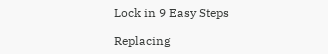Lock in 9 Easy Steps

Replacing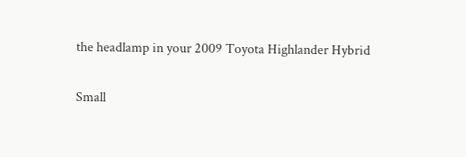the headlamp in your 2009 Toyota Highlander Hybrid

Small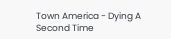Town America - Dying A Second Time